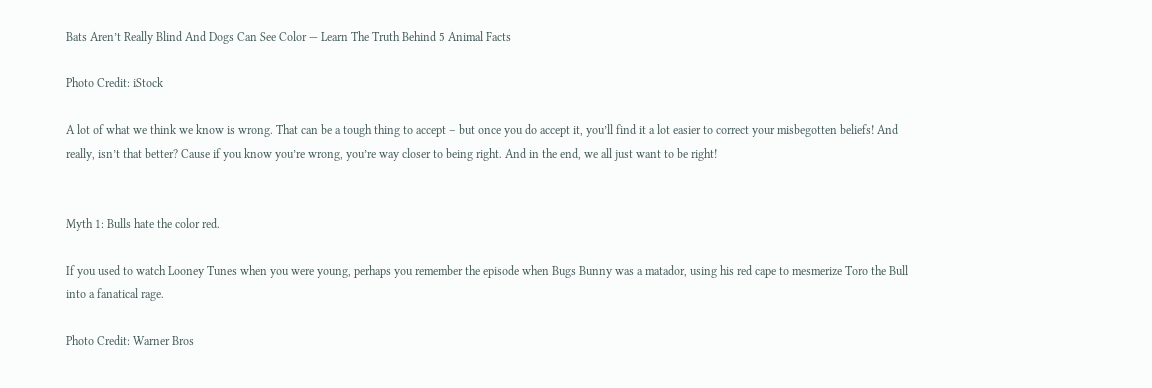Bats Aren’t Really Blind And Dogs Can See Color — Learn The Truth Behind 5 Animal Facts

Photo Credit: iStock

A lot of what we think we know is wrong. That can be a tough thing to accept – but once you do accept it, you’ll find it a lot easier to correct your misbegotten beliefs! And really, isn’t that better? Cause if you know you’re wrong, you’re way closer to being right. And in the end, we all just want to be right!


Myth 1: Bulls hate the color red.

If you used to watch Looney Tunes when you were young, perhaps you remember the episode when Bugs Bunny was a matador, using his red cape to mesmerize Toro the Bull into a fanatical rage.

Photo Credit: Warner Bros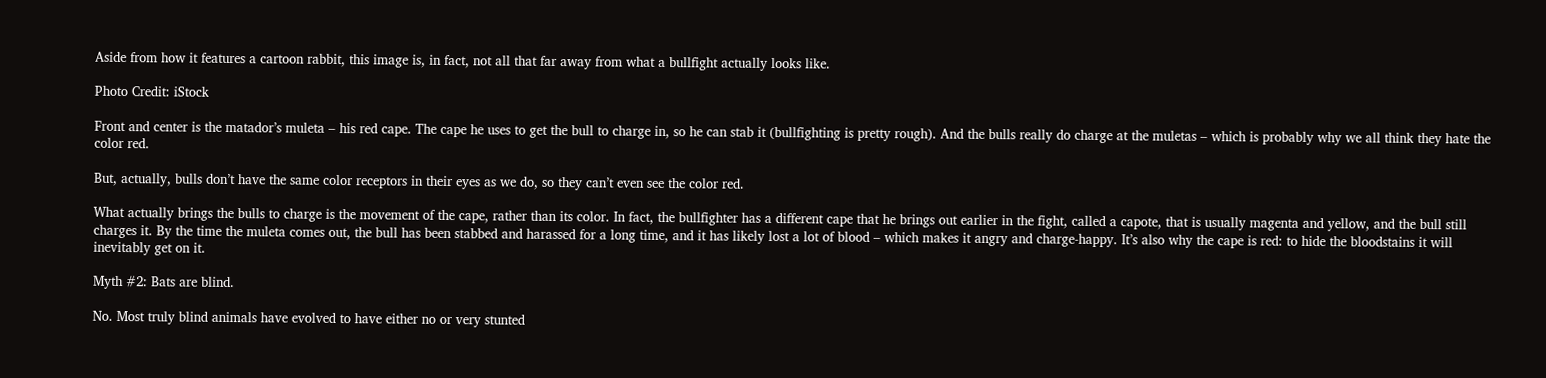Aside from how it features a cartoon rabbit, this image is, in fact, not all that far away from what a bullfight actually looks like.

Photo Credit: iStock

Front and center is the matador’s muleta – his red cape. The cape he uses to get the bull to charge in, so he can stab it (bullfighting is pretty rough). And the bulls really do charge at the muletas – which is probably why we all think they hate the color red.

But, actually, bulls don’t have the same color receptors in their eyes as we do, so they can’t even see the color red.

What actually brings the bulls to charge is the movement of the cape, rather than its color. In fact, the bullfighter has a different cape that he brings out earlier in the fight, called a capote, that is usually magenta and yellow, and the bull still charges it. By the time the muleta comes out, the bull has been stabbed and harassed for a long time, and it has likely lost a lot of blood – which makes it angry and charge-happy. It’s also why the cape is red: to hide the bloodstains it will inevitably get on it.

Myth #2: Bats are blind.

No. Most truly blind animals have evolved to have either no or very stunted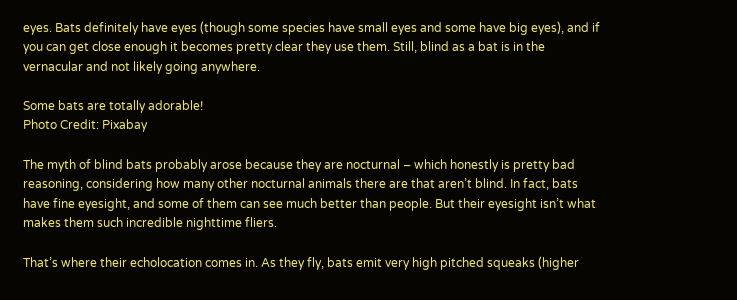eyes. Bats definitely have eyes (though some species have small eyes and some have big eyes), and if you can get close enough it becomes pretty clear they use them. Still, blind as a bat is in the vernacular and not likely going anywhere.

Some bats are totally adorable!
Photo Credit: Pixabay

The myth of blind bats probably arose because they are nocturnal – which honestly is pretty bad reasoning, considering how many other nocturnal animals there are that aren’t blind. In fact, bats have fine eyesight, and some of them can see much better than people. But their eyesight isn’t what makes them such incredible nighttime fliers.

That’s where their echolocation comes in. As they fly, bats emit very high pitched squeaks (higher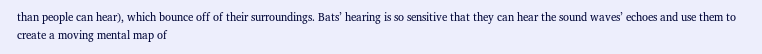than people can hear), which bounce off of their surroundings. Bats’ hearing is so sensitive that they can hear the sound waves’ echoes and use them to create a moving mental map of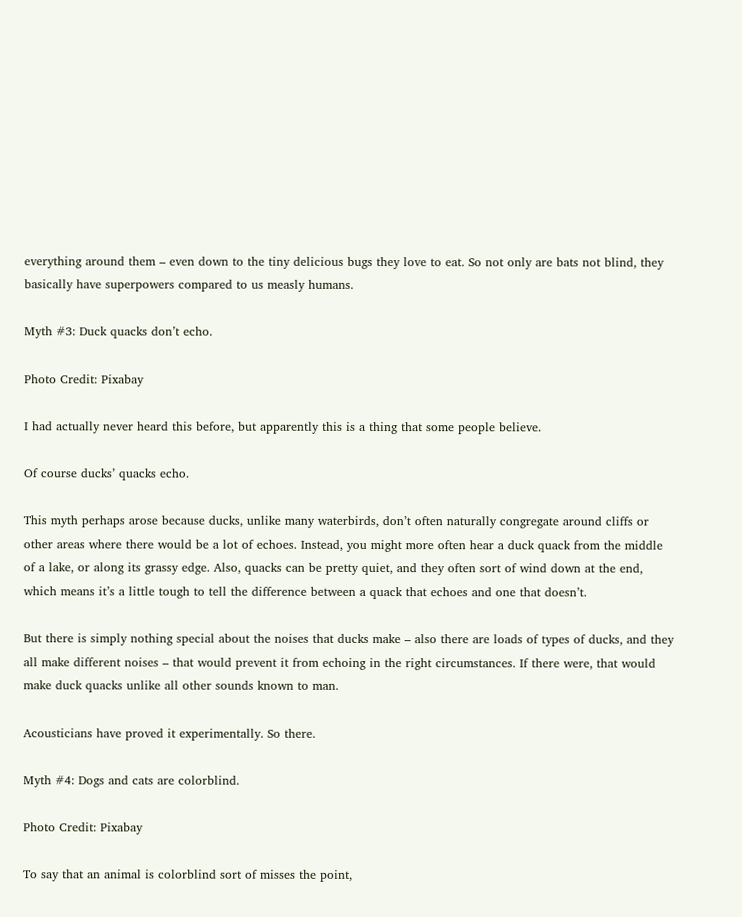everything around them – even down to the tiny delicious bugs they love to eat. So not only are bats not blind, they basically have superpowers compared to us measly humans.

Myth #3: Duck quacks don’t echo.

Photo Credit: Pixabay

I had actually never heard this before, but apparently this is a thing that some people believe.

Of course ducks’ quacks echo.

This myth perhaps arose because ducks, unlike many waterbirds, don’t often naturally congregate around cliffs or other areas where there would be a lot of echoes. Instead, you might more often hear a duck quack from the middle of a lake, or along its grassy edge. Also, quacks can be pretty quiet, and they often sort of wind down at the end, which means it’s a little tough to tell the difference between a quack that echoes and one that doesn’t.

But there is simply nothing special about the noises that ducks make – also there are loads of types of ducks, and they all make different noises – that would prevent it from echoing in the right circumstances. If there were, that would make duck quacks unlike all other sounds known to man.

Acousticians have proved it experimentally. So there.

Myth #4: Dogs and cats are colorblind.

Photo Credit: Pixabay

To say that an animal is colorblind sort of misses the point,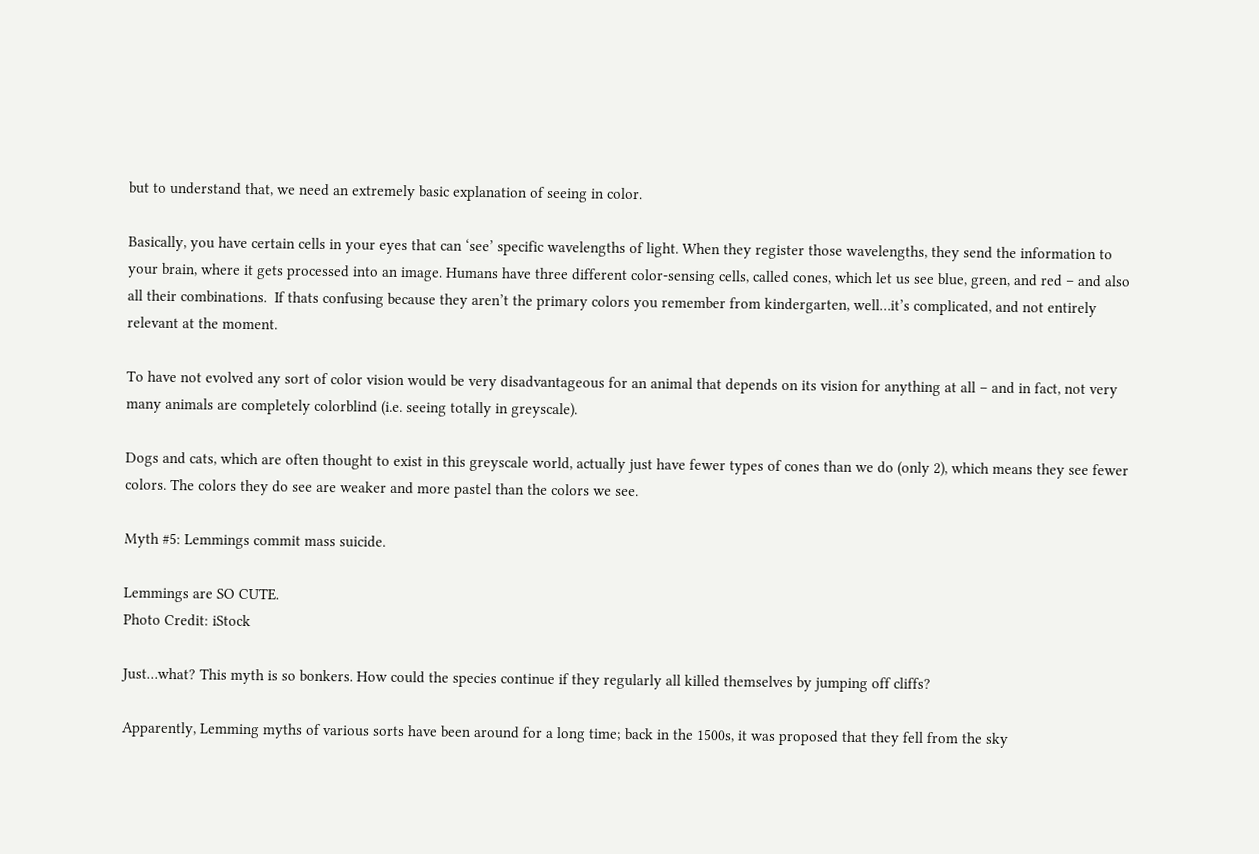but to understand that, we need an extremely basic explanation of seeing in color.

Basically, you have certain cells in your eyes that can ‘see’ specific wavelengths of light. When they register those wavelengths, they send the information to your brain, where it gets processed into an image. Humans have three different color-sensing cells, called cones, which let us see blue, green, and red – and also all their combinations.  If thats confusing because they aren’t the primary colors you remember from kindergarten, well…it’s complicated, and not entirely relevant at the moment.

To have not evolved any sort of color vision would be very disadvantageous for an animal that depends on its vision for anything at all – and in fact, not very many animals are completely colorblind (i.e. seeing totally in greyscale).

Dogs and cats, which are often thought to exist in this greyscale world, actually just have fewer types of cones than we do (only 2), which means they see fewer colors. The colors they do see are weaker and more pastel than the colors we see.

Myth #5: Lemmings commit mass suicide.

Lemmings are SO CUTE.
Photo Credit: iStock

Just…what? This myth is so bonkers. How could the species continue if they regularly all killed themselves by jumping off cliffs?

Apparently, Lemming myths of various sorts have been around for a long time; back in the 1500s, it was proposed that they fell from the sky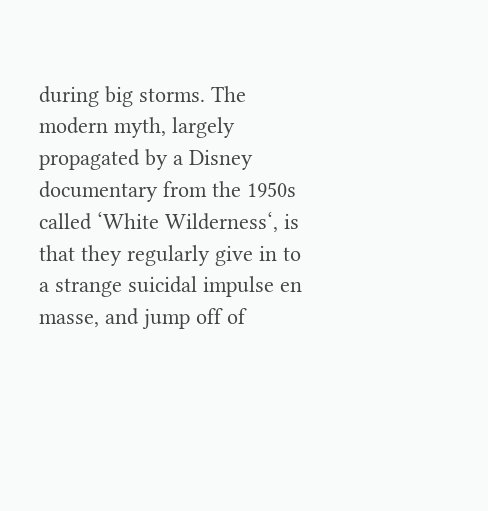during big storms. The modern myth, largely propagated by a Disney documentary from the 1950s called ‘White Wilderness‘, is that they regularly give in to a strange suicidal impulse en masse, and jump off of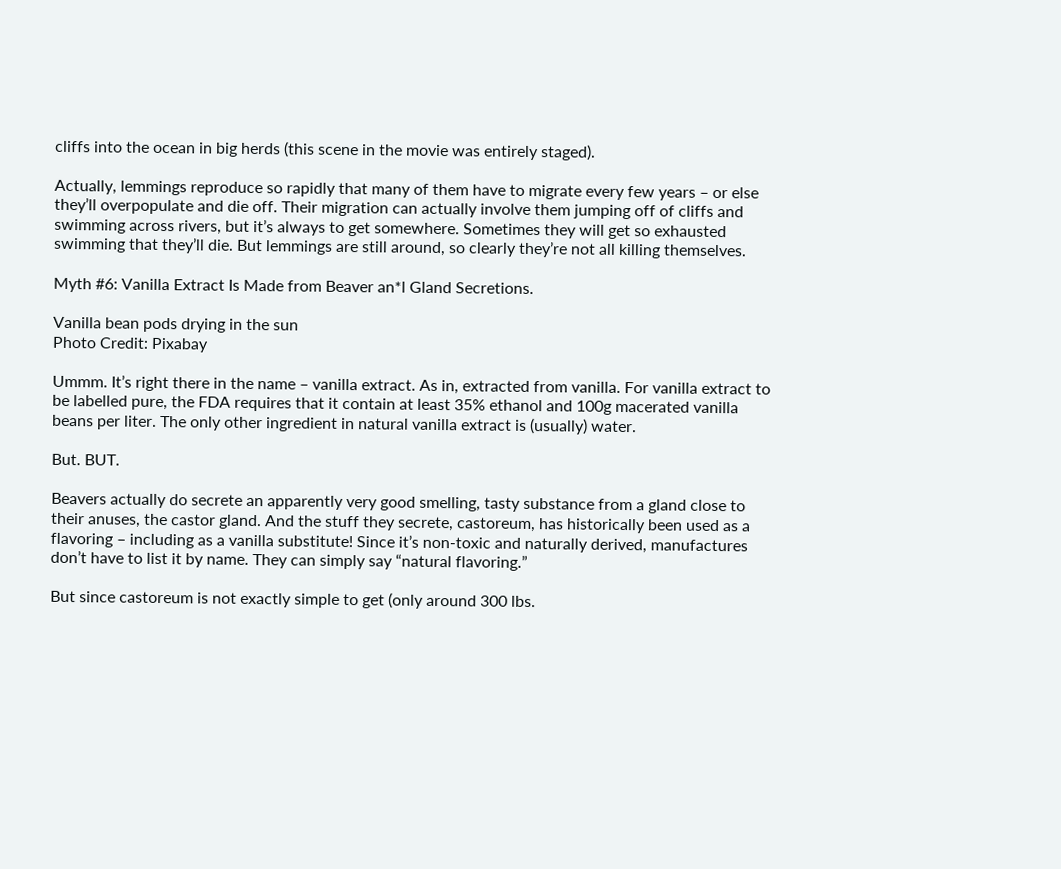cliffs into the ocean in big herds (this scene in the movie was entirely staged).

Actually, lemmings reproduce so rapidly that many of them have to migrate every few years – or else they’ll overpopulate and die off. Their migration can actually involve them jumping off of cliffs and swimming across rivers, but it’s always to get somewhere. Sometimes they will get so exhausted swimming that they’ll die. But lemmings are still around, so clearly they’re not all killing themselves.

Myth #6: Vanilla Extract Is Made from Beaver an*l Gland Secretions.

Vanilla bean pods drying in the sun
Photo Credit: Pixabay

Ummm. It’s right there in the name – vanilla extract. As in, extracted from vanilla. For vanilla extract to be labelled pure, the FDA requires that it contain at least 35% ethanol and 100g macerated vanilla beans per liter. The only other ingredient in natural vanilla extract is (usually) water.

But. BUT.

Beavers actually do secrete an apparently very good smelling, tasty substance from a gland close to their anuses, the castor gland. And the stuff they secrete, castoreum, has historically been used as a flavoring – including as a vanilla substitute! Since it’s non-toxic and naturally derived, manufactures don’t have to list it by name. They can simply say “natural flavoring.”

But since castoreum is not exactly simple to get (only around 300 lbs.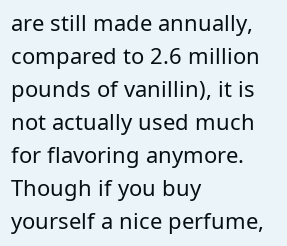are still made annually, compared to 2.6 million pounds of vanillin), it is not actually used much for flavoring anymore. Though if you buy yourself a nice perfume,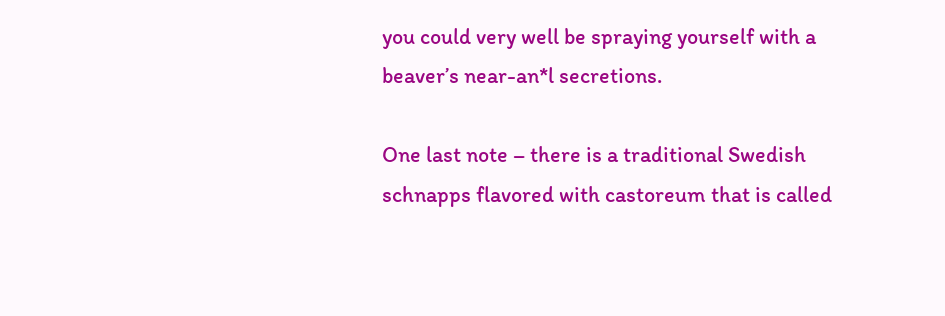you could very well be spraying yourself with a beaver’s near-an*l secretions.

One last note – there is a traditional Swedish schnapps flavored with castoreum that is called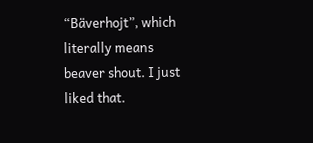“Bäverhojt”, which literally means beaver shout. I just liked that.